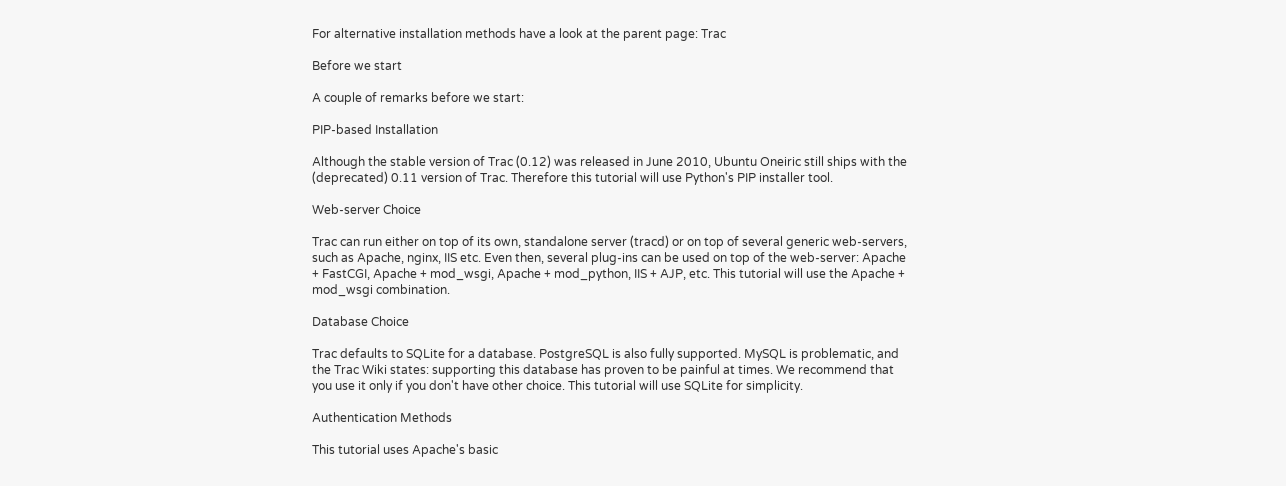For alternative installation methods have a look at the parent page: Trac

Before we start

A couple of remarks before we start:

PIP-based Installation

Although the stable version of Trac (0.12) was released in June 2010, Ubuntu Oneiric still ships with the (deprecated) 0.11 version of Trac. Therefore this tutorial will use Python's PIP installer tool.

Web-server Choice

Trac can run either on top of its own, standalone server (tracd) or on top of several generic web-servers, such as Apache, nginx, IIS etc. Even then, several plug-ins can be used on top of the web-server: Apache + FastCGI, Apache + mod_wsgi, Apache + mod_python, IIS + AJP, etc. This tutorial will use the Apache + mod_wsgi combination.

Database Choice

Trac defaults to SQLite for a database. PostgreSQL is also fully supported. MySQL is problematic, and the Trac Wiki states: supporting this database has proven to be painful at times. We recommend that you use it only if you don't have other choice. This tutorial will use SQLite for simplicity.

Authentication Methods

This tutorial uses Apache's basic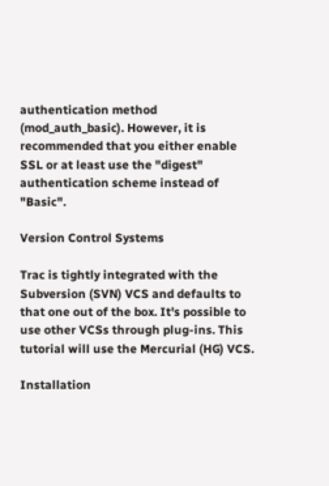authentication method (mod_auth_basic). However, it is recommended that you either enable SSL or at least use the "digest" authentication scheme instead of "Basic".

Version Control Systems

Trac is tightly integrated with the Subversion (SVN) VCS and defaults to that one out of the box. It's possible to use other VCSs through plug-ins. This tutorial will use the Mercurial (HG) VCS.

Installation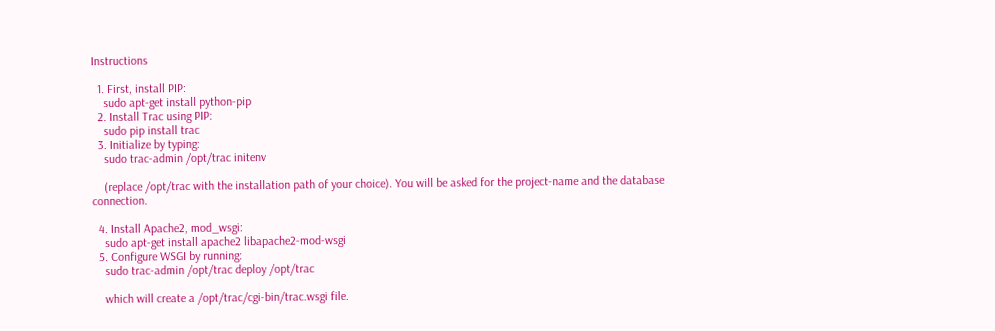Instructions

  1. First, install PIP:
    sudo apt-get install python-pip
  2. Install Trac using PIP:
    sudo pip install trac
  3. Initialize by typing:
    sudo trac-admin /opt/trac initenv

    (replace /opt/trac with the installation path of your choice). You will be asked for the project-name and the database connection.

  4. Install Apache2, mod_wsgi:
    sudo apt-get install apache2 libapache2-mod-wsgi
  5. Configure WSGI by running:
    sudo trac-admin /opt/trac deploy /opt/trac

    which will create a /opt/trac/cgi-bin/trac.wsgi file.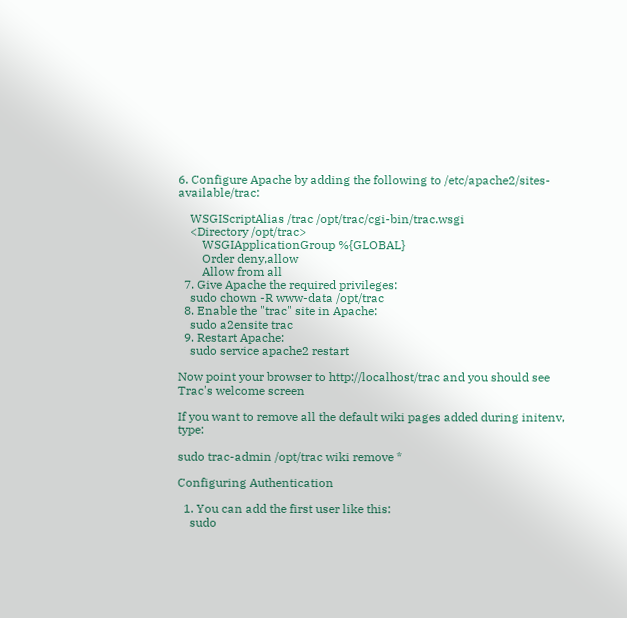6. Configure Apache by adding the following to /etc/apache2/sites-available/trac:

    WSGIScriptAlias /trac /opt/trac/cgi-bin/trac.wsgi
    <Directory /opt/trac>
        WSGIApplicationGroup %{GLOBAL}
        Order deny,allow
        Allow from all
  7. Give Apache the required privileges:
    sudo chown -R www-data /opt/trac
  8. Enable the "trac" site in Apache:
    sudo a2ensite trac
  9. Restart Apache:
    sudo service apache2 restart

Now point your browser to http://localhost/trac and you should see Trac's welcome screen

If you want to remove all the default wiki pages added during initenv, type:

sudo trac-admin /opt/trac wiki remove *

Configuring Authentication

  1. You can add the first user like this:
    sudo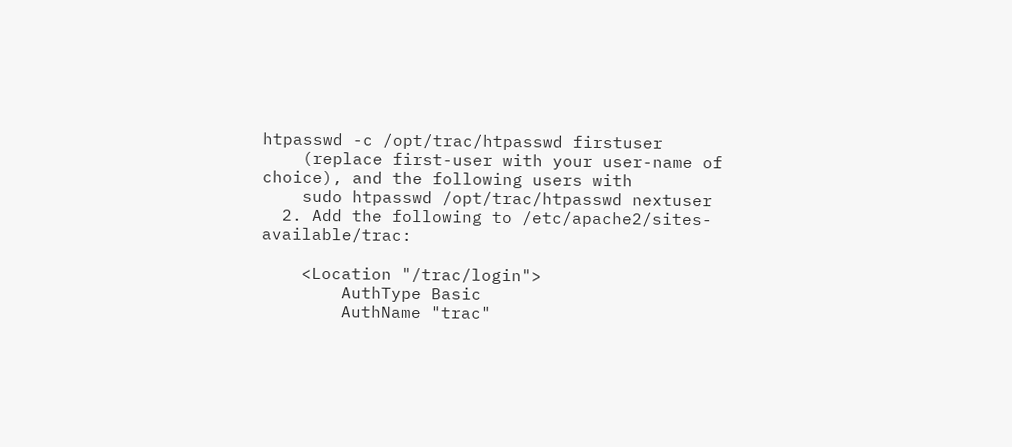htpasswd -c /opt/trac/htpasswd firstuser
    (replace first-user with your user-name of choice), and the following users with
    sudo htpasswd /opt/trac/htpasswd nextuser
  2. Add the following to /etc/apache2/sites-available/trac:

    <Location "/trac/login">
        AuthType Basic
        AuthName "trac"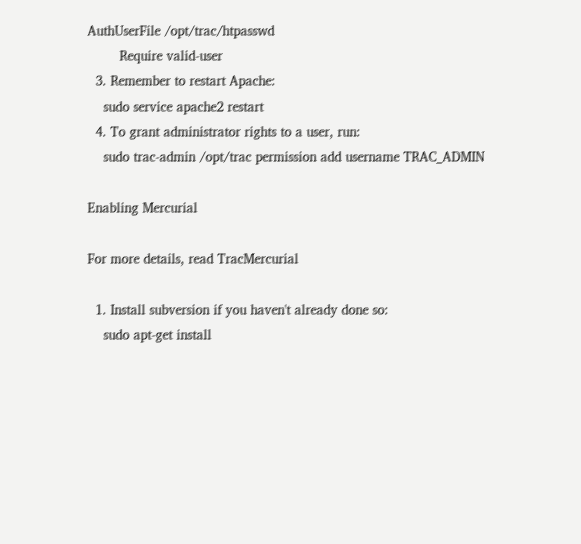AuthUserFile /opt/trac/htpasswd
        Require valid-user
  3. Remember to restart Apache:
    sudo service apache2 restart
  4. To grant administrator rights to a user, run:
    sudo trac-admin /opt/trac permission add username TRAC_ADMIN

Enabling Mercurial

For more details, read TracMercurial

  1. Install subversion if you haven't already done so:
    sudo apt-get install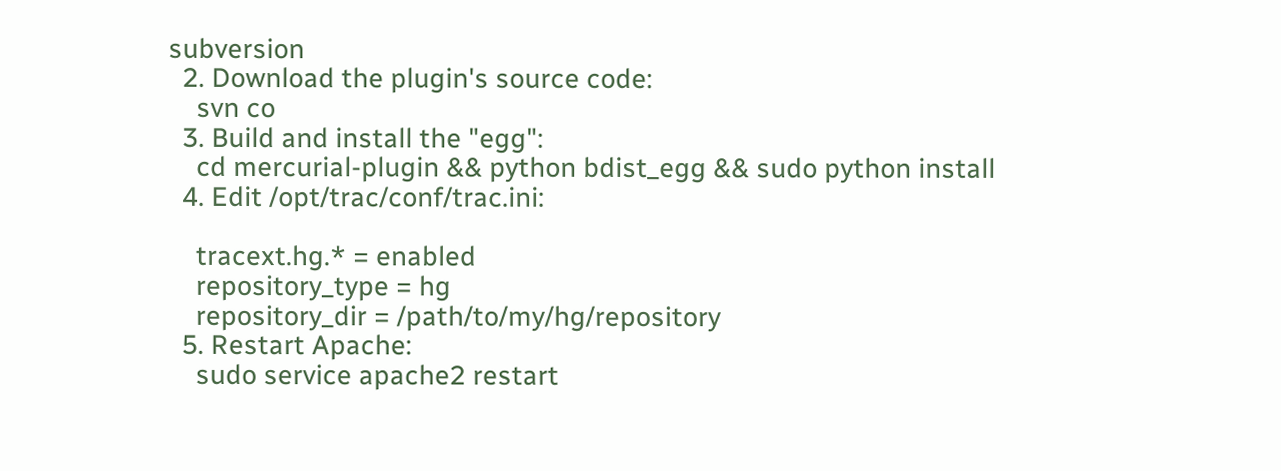subversion
  2. Download the plugin's source code:
    svn co
  3. Build and install the "egg":
    cd mercurial-plugin && python bdist_egg && sudo python install
  4. Edit /opt/trac/conf/trac.ini:

    tracext.hg.* = enabled
    repository_type = hg
    repository_dir = /path/to/my/hg/repository
  5. Restart Apache:
    sudo service apache2 restart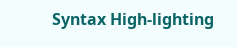Syntax High-lighting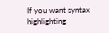If you want syntax highlighting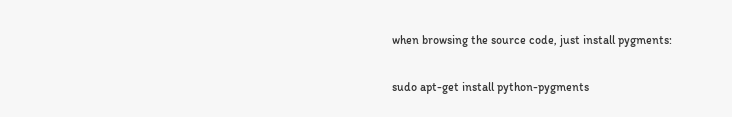when browsing the source code, just install pygments:

sudo apt-get install python-pygments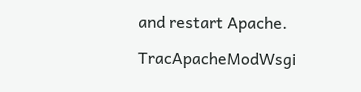and restart Apache.

TracApacheModWsgi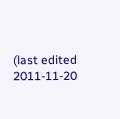(last edited 2011-11-20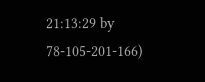21:13:29 by 78-105-201-166)